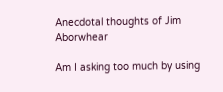Anecdotal thoughts of Jim Aborwhear

Am I asking too much by using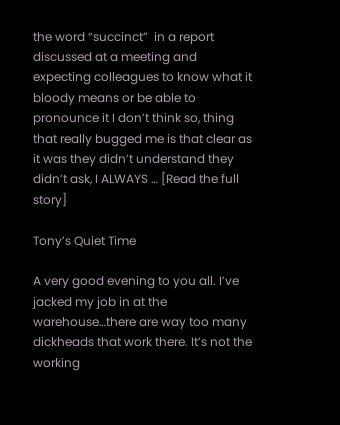the word “succinct”  in a report discussed at a meeting and expecting colleagues to know what it bloody means or be able to pronounce it I don’t think so, thing that really bugged me is that clear as it was they didn’t understand they didn’t ask, I ALWAYS … [Read the full story]

Tony’s Quiet Time

A very good evening to you all. I’ve jacked my job in at the warehouse…there are way too many dickheads that work there. It’s not the working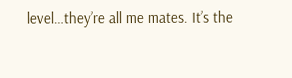level…they’re all me mates. It’s the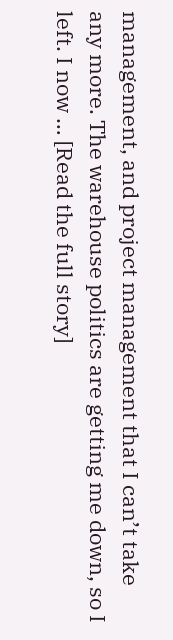management, and project management that I can’t take any more. The warehouse politics are getting me down, so I left. I now … [Read the full story]